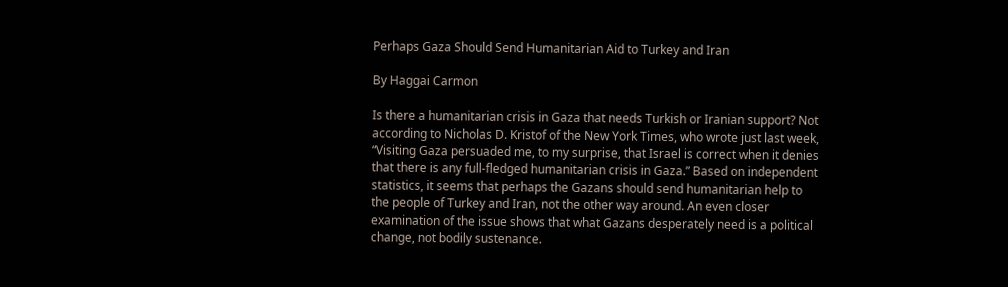Perhaps Gaza Should Send Humanitarian Aid to Turkey and Iran

By Haggai Carmon

Is there a humanitarian crisis in Gaza that needs Turkish or Iranian support? Not according to Nicholas D. Kristof of the New York Times, who wrote just last week, “Visiting Gaza persuaded me, to my surprise, that Israel is correct when it denies that there is any full-fledged humanitarian crisis in Gaza.” Based on independent statistics, it seems that perhaps the Gazans should send humanitarian help to the people of Turkey and Iran, not the other way around. An even closer examination of the issue shows that what Gazans desperately need is a political change, not bodily sustenance.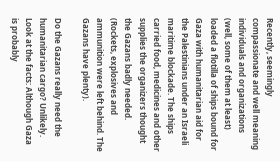Recently, seemingly compassionate and well meaning individuals and organizations (well, some of them at least) loaded a flotilla of ships bound for Gaza with humanitarian aid for the Palestinians under an Israeli maritime blockade. The ships carried food, medicines and other supplies the organizers thought the Gazans badly needed. (Rockets, explosives and ammunition were left behind. The Gazans have plenty).

Do the Gazans really need the humanitarian cargo? Unlikely. Look at the facts: Although Gaza is probably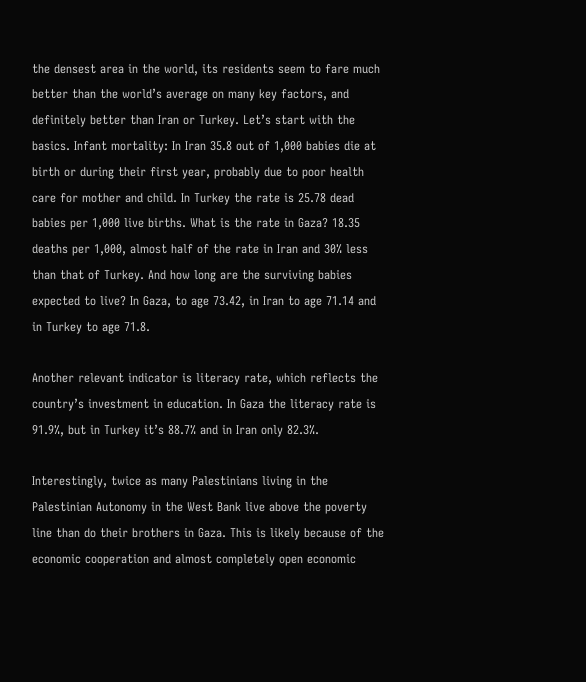the densest area in the world, its residents seem to fare much better than the world’s average on many key factors, and definitely better than Iran or Turkey. Let’s start with the basics. Infant mortality: In Iran 35.8 out of 1,000 babies die at birth or during their first year, probably due to poor health care for mother and child. In Turkey the rate is 25.78 dead babies per 1,000 live births. What is the rate in Gaza? 18.35 deaths per 1,000, almost half of the rate in Iran and 30% less than that of Turkey. And how long are the surviving babies expected to live? In Gaza, to age 73.42, in Iran to age 71.14 and in Turkey to age 71.8.

Another relevant indicator is literacy rate, which reflects the country’s investment in education. In Gaza the literacy rate is 91.9%, but in Turkey it’s 88.7% and in Iran only 82.3%.

Interestingly, twice as many Palestinians living in the Palestinian Autonomy in the West Bank live above the poverty line than do their brothers in Gaza. This is likely because of the economic cooperation and almost completely open economic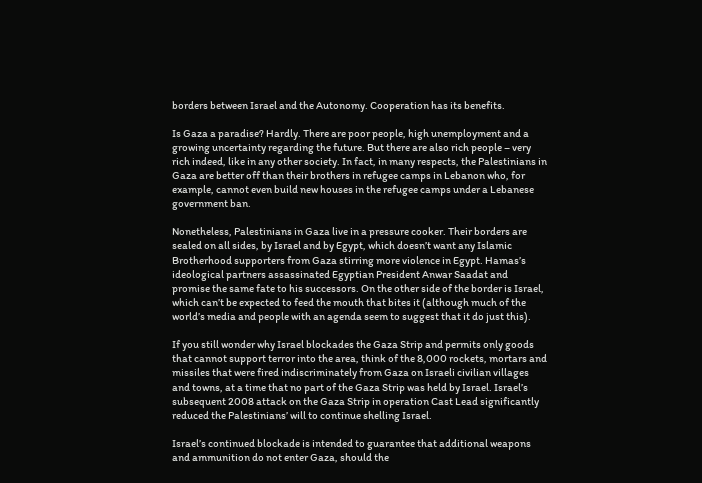borders between Israel and the Autonomy. Cooperation has its benefits.

Is Gaza a paradise? Hardly. There are poor people, high unemployment and a growing uncertainty regarding the future. But there are also rich people – very rich indeed, like in any other society. In fact, in many respects, the Palestinians in Gaza are better off than their brothers in refugee camps in Lebanon who, for example, cannot even build new houses in the refugee camps under a Lebanese government ban.

Nonetheless, Palestinians in Gaza live in a pressure cooker. Their borders are sealed on all sides, by Israel and by Egypt, which doesn’t want any Islamic Brotherhood supporters from Gaza stirring more violence in Egypt. Hamas’s ideological partners assassinated Egyptian President Anwar Saadat and promise the same fate to his successors. On the other side of the border is Israel, which can’t be expected to feed the mouth that bites it (although much of the world’s media and people with an agenda seem to suggest that it do just this).

If you still wonder why Israel blockades the Gaza Strip and permits only goods that cannot support terror into the area, think of the 8,000 rockets, mortars and missiles that were fired indiscriminately from Gaza on Israeli civilian villages and towns, at a time that no part of the Gaza Strip was held by Israel. Israel’s subsequent 2008 attack on the Gaza Strip in operation Cast Lead significantly reduced the Palestinians’ will to continue shelling Israel.

Israel’s continued blockade is intended to guarantee that additional weapons and ammunition do not enter Gaza, should the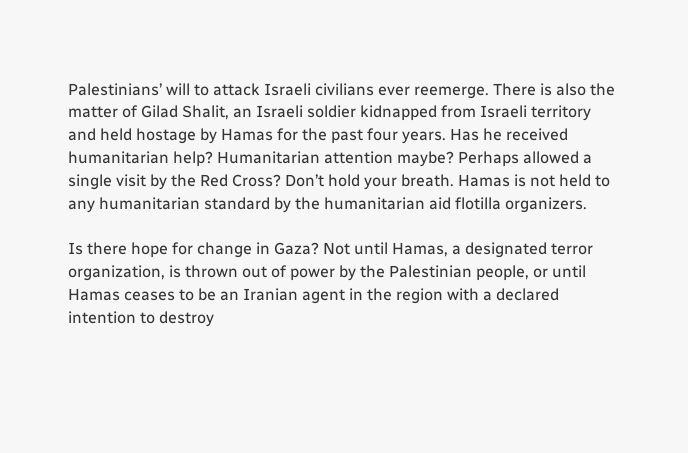Palestinians’ will to attack Israeli civilians ever reemerge. There is also the matter of Gilad Shalit, an Israeli soldier kidnapped from Israeli territory and held hostage by Hamas for the past four years. Has he received humanitarian help? Humanitarian attention maybe? Perhaps allowed a single visit by the Red Cross? Don’t hold your breath. Hamas is not held to any humanitarian standard by the humanitarian aid flotilla organizers.

Is there hope for change in Gaza? Not until Hamas, a designated terror organization, is thrown out of power by the Palestinian people, or until Hamas ceases to be an Iranian agent in the region with a declared intention to destroy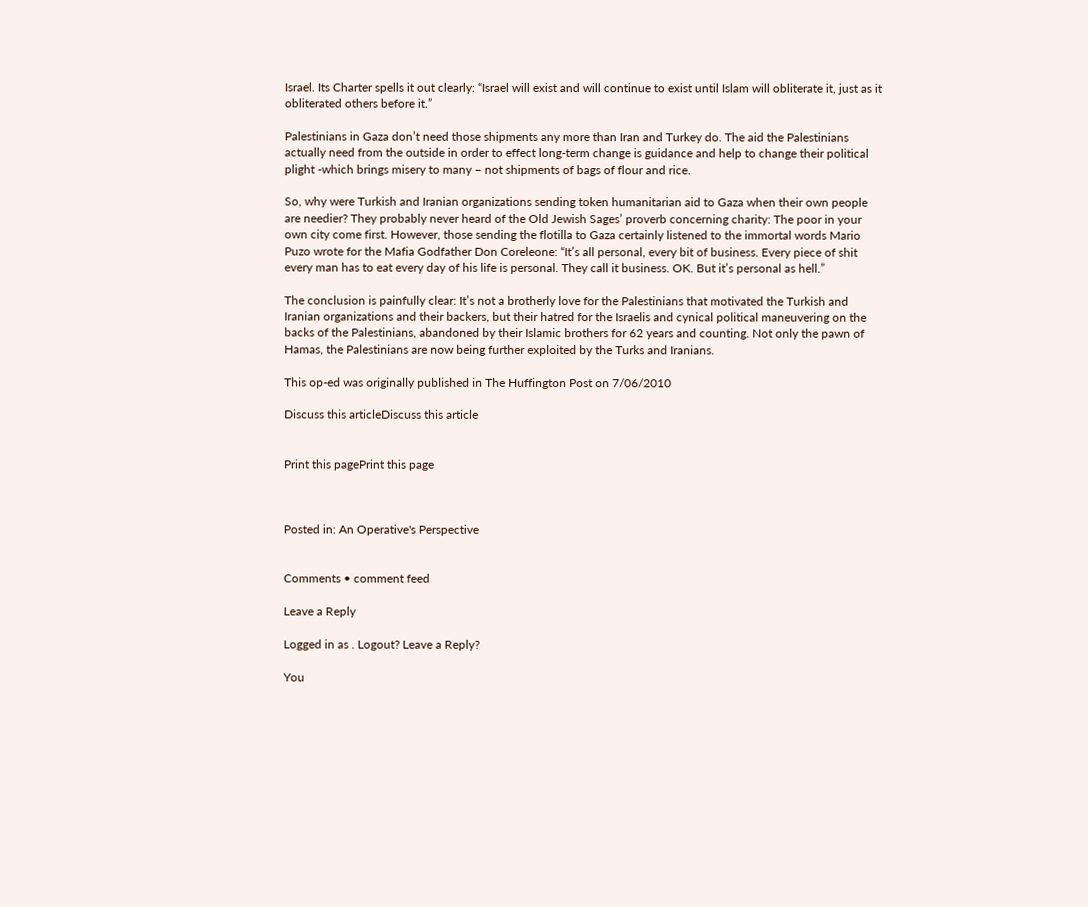Israel. Its Charter spells it out clearly: “Israel will exist and will continue to exist until Islam will obliterate it, just as it obliterated others before it.”

Palestinians in Gaza don’t need those shipments any more than Iran and Turkey do. The aid the Palestinians actually need from the outside in order to effect long-term change is guidance and help to change their political plight -which brings misery to many – not shipments of bags of flour and rice.

So, why were Turkish and Iranian organizations sending token humanitarian aid to Gaza when their own people are needier? They probably never heard of the Old Jewish Sages’ proverb concerning charity: The poor in your own city come first. However, those sending the flotilla to Gaza certainly listened to the immortal words Mario Puzo wrote for the Mafia Godfather Don Coreleone: “It’s all personal, every bit of business. Every piece of shit every man has to eat every day of his life is personal. They call it business. OK. But it’s personal as hell.”

The conclusion is painfully clear: It’s not a brotherly love for the Palestinians that motivated the Turkish and Iranian organizations and their backers, but their hatred for the Israelis and cynical political maneuvering on the backs of the Palestinians, abandoned by their Islamic brothers for 62 years and counting. Not only the pawn of Hamas, the Palestinians are now being further exploited by the Turks and Iranians.

This op-ed was originally published in The Huffington Post on 7/06/2010

Discuss this articleDiscuss this article


Print this pagePrint this page



Posted in: An Operative's Perspective


Comments • comment feed

Leave a Reply

Logged in as . Logout? Leave a Reply?

You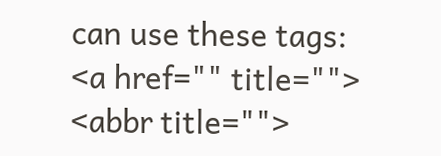can use these tags: <a href="" title=""> <abbr title="">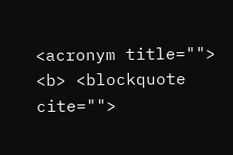<acronym title=""> <b> <blockquote cite="">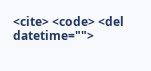<cite> <code> <del datetime="">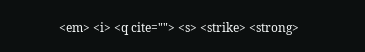<em> <i> <q cite=""> <s> <strike> <strong>